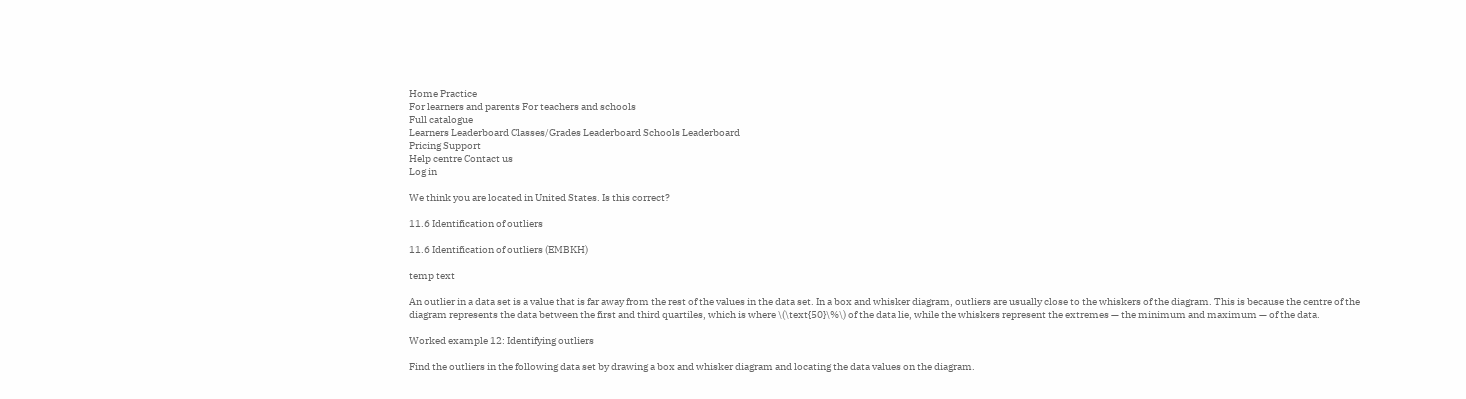Home Practice
For learners and parents For teachers and schools
Full catalogue
Learners Leaderboard Classes/Grades Leaderboard Schools Leaderboard
Pricing Support
Help centre Contact us
Log in

We think you are located in United States. Is this correct?

11.6 Identification of outliers

11.6 Identification of outliers (EMBKH)

temp text

An outlier in a data set is a value that is far away from the rest of the values in the data set. In a box and whisker diagram, outliers are usually close to the whiskers of the diagram. This is because the centre of the diagram represents the data between the first and third quartiles, which is where \(\text{50}\%\) of the data lie, while the whiskers represent the extremes — the minimum and maximum — of the data.

Worked example 12: Identifying outliers

Find the outliers in the following data set by drawing a box and whisker diagram and locating the data values on the diagram.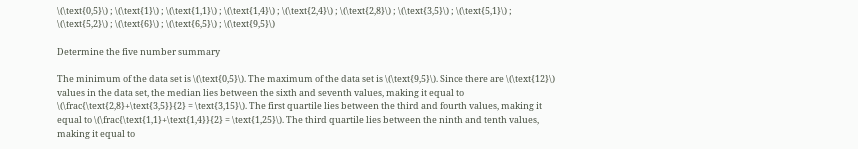\(\text{0,5}\) ; \(\text{1}\) ; \(\text{1,1}\) ; \(\text{1,4}\) ; \(\text{2,4}\) ; \(\text{2,8}\) ; \(\text{3,5}\) ; \(\text{5,1}\) ; \(\text{5,2}\) ; \(\text{6}\) ; \(\text{6,5}\) ; \(\text{9,5}\)

Determine the five number summary

The minimum of the data set is \(\text{0,5}\). The maximum of the data set is \(\text{9,5}\). Since there are \(\text{12}\) values in the data set, the median lies between the sixth and seventh values, making it equal to \(\frac{\text{2,8}+\text{3,5}}{2} = \text{3,15}\). The first quartile lies between the third and fourth values, making it equal to \(\frac{\text{1,1}+\text{1,4}}{2} = \text{1,25}\). The third quartile lies between the ninth and tenth values, making it equal to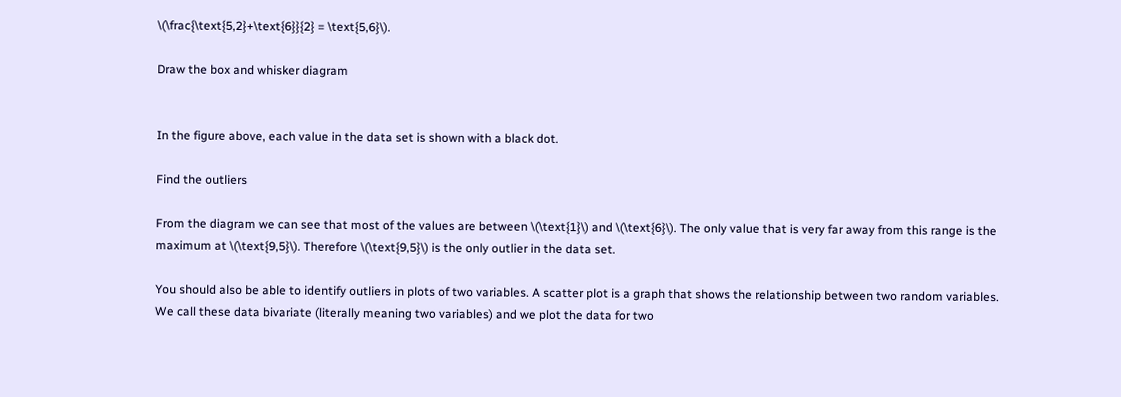\(\frac{\text{5,2}+\text{6}}{2} = \text{5,6}\).

Draw the box and whisker diagram


In the figure above, each value in the data set is shown with a black dot.

Find the outliers

From the diagram we can see that most of the values are between \(\text{1}\) and \(\text{6}\). The only value that is very far away from this range is the maximum at \(\text{9,5}\). Therefore \(\text{9,5}\) is the only outlier in the data set.

You should also be able to identify outliers in plots of two variables. A scatter plot is a graph that shows the relationship between two random variables. We call these data bivariate (literally meaning two variables) and we plot the data for two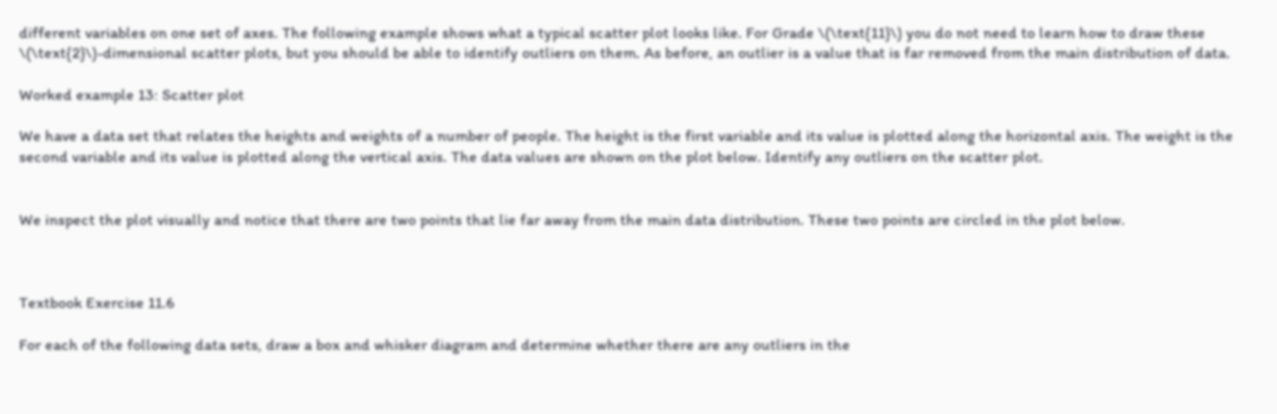different variables on one set of axes. The following example shows what a typical scatter plot looks like. For Grade \(\text{11}\) you do not need to learn how to draw these \(\text{2}\)-dimensional scatter plots, but you should be able to identify outliers on them. As before, an outlier is a value that is far removed from the main distribution of data.

Worked example 13: Scatter plot

We have a data set that relates the heights and weights of a number of people. The height is the first variable and its value is plotted along the horizontal axis. The weight is the second variable and its value is plotted along the vertical axis. The data values are shown on the plot below. Identify any outliers on the scatter plot.


We inspect the plot visually and notice that there are two points that lie far away from the main data distribution. These two points are circled in the plot below.



Textbook Exercise 11.6

For each of the following data sets, draw a box and whisker diagram and determine whether there are any outliers in the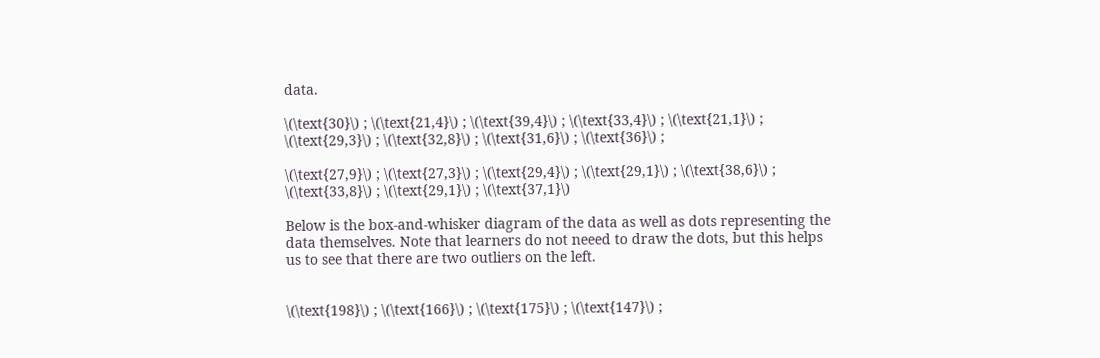data.

\(\text{30}\) ; \(\text{21,4}\) ; \(\text{39,4}\) ; \(\text{33,4}\) ; \(\text{21,1}\) ; \(\text{29,3}\) ; \(\text{32,8}\) ; \(\text{31,6}\) ; \(\text{36}\) ;

\(\text{27,9}\) ; \(\text{27,3}\) ; \(\text{29,4}\) ; \(\text{29,1}\) ; \(\text{38,6}\) ; \(\text{33,8}\) ; \(\text{29,1}\) ; \(\text{37,1}\)

Below is the box-and-whisker diagram of the data as well as dots representing the data themselves. Note that learners do not neeed to draw the dots, but this helps us to see that there are two outliers on the left.


\(\text{198}\) ; \(\text{166}\) ; \(\text{175}\) ; \(\text{147}\) ;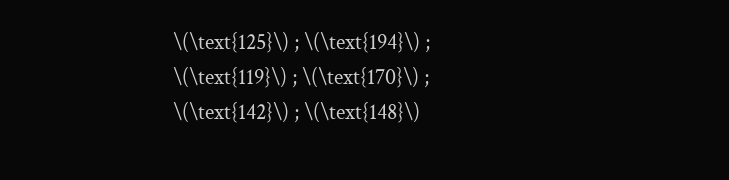\(\text{125}\) ; \(\text{194}\) ; \(\text{119}\) ; \(\text{170}\) ; \(\text{142}\) ; \(\text{148}\)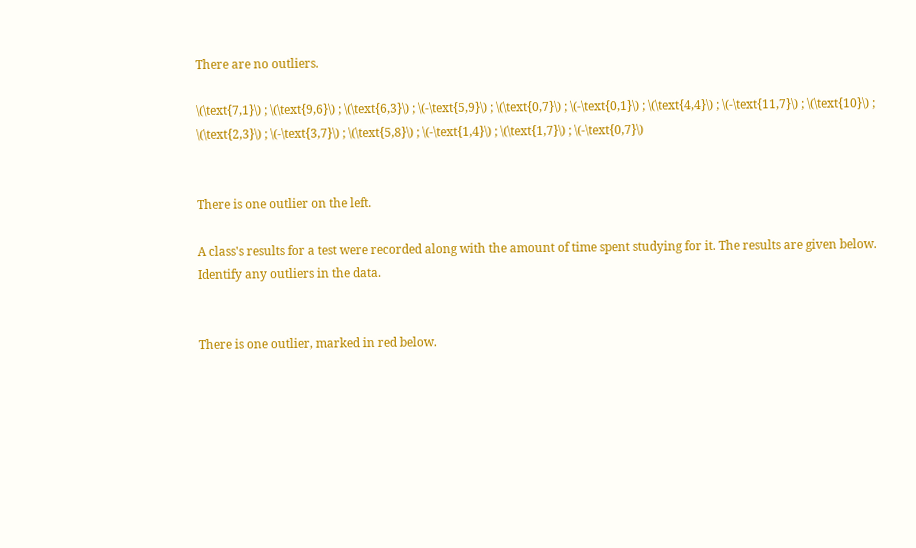There are no outliers.

\(\text{7,1}\) ; \(\text{9,6}\) ; \(\text{6,3}\) ; \(-\text{5,9}\) ; \(\text{0,7}\) ; \(-\text{0,1}\) ; \(\text{4,4}\) ; \(-\text{11,7}\) ; \(\text{10}\) ; \(\text{2,3}\) ; \(-\text{3,7}\) ; \(\text{5,8}\) ; \(-\text{1,4}\) ; \(\text{1,7}\) ; \(-\text{0,7}\)


There is one outlier on the left.

A class's results for a test were recorded along with the amount of time spent studying for it. The results are given below. Identify any outliers in the data.


There is one outlier, marked in red below.